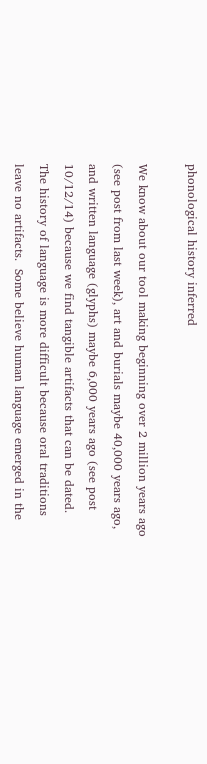phonological history inferred

We know about our tool making beginning over 2 million years ago (see post from last week), art and burials maybe 40,000 years ago, and written language (glyphs) maybe 6,000 years ago (see post 10/12/14) because we find tangible artifacts that can be dated.  The history of language is more difficult because oral traditions leave no artifacts.  Some believe human language emerged in the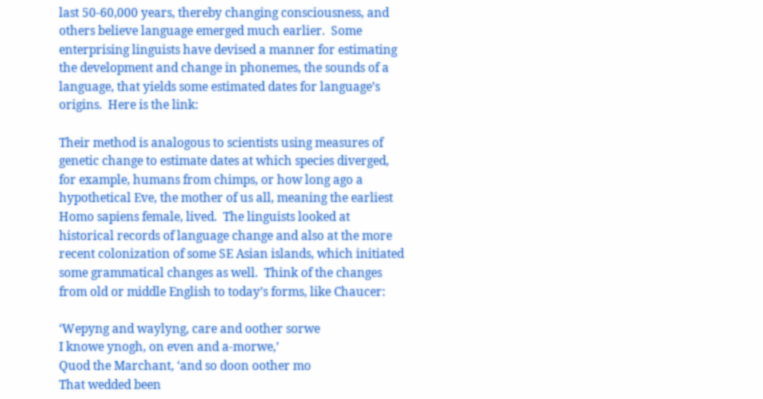last 50-60,000 years, thereby changing consciousness, and others believe language emerged much earlier.  Some enterprising linguists have devised a manner for estimating the development and change in phonemes, the sounds of a language, that yields some estimated dates for language’s origins.  Here is the link:

Their method is analogous to scientists using measures of genetic change to estimate dates at which species diverged, for example, humans from chimps, or how long ago a hypothetical Eve, the mother of us all, meaning the earliest Homo sapiens female, lived.  The linguists looked at historical records of language change and also at the more recent colonization of some SE Asian islands, which initiated some grammatical changes as well.  Think of the changes from old or middle English to today’s forms, like Chaucer:

‘Wepyng and waylyng, care and oother sorwe
I knowe ynogh, on even and a-morwe,’
Quod the Marchant, ‘and so doon oother mo
That wedded been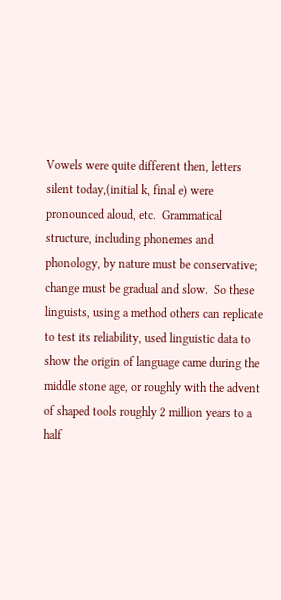Vowels were quite different then, letters silent today,(initial k, final e) were pronounced aloud, etc.  Grammatical structure, including phonemes and phonology, by nature must be conservative; change must be gradual and slow.  So these linguists, using a method others can replicate to test its reliability, used linguistic data to show the origin of language came during the middle stone age, or roughly with the advent of shaped tools roughly 2 million years to a half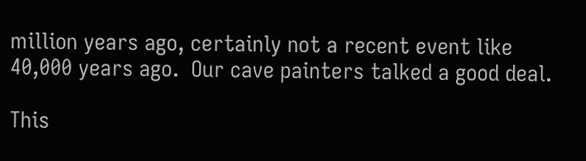million years ago, certainly not a recent event like 40,000 years ago.  Our cave painters talked a good deal.

This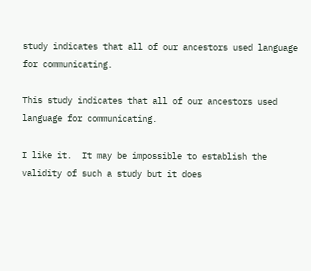study indicates that all of our ancestors used language for communicating.

This study indicates that all of our ancestors used language for communicating.

I like it.  It may be impossible to establish the validity of such a study but it does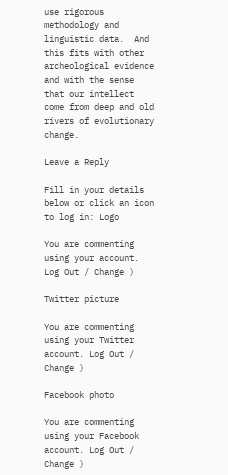use rigorous methodology and linguistic data.  And this fits with other archeological evidence and with the sense that our intellect come from deep and old rivers of evolutionary change.

Leave a Reply

Fill in your details below or click an icon to log in: Logo

You are commenting using your account. Log Out / Change )

Twitter picture

You are commenting using your Twitter account. Log Out / Change )

Facebook photo

You are commenting using your Facebook account. Log Out / Change )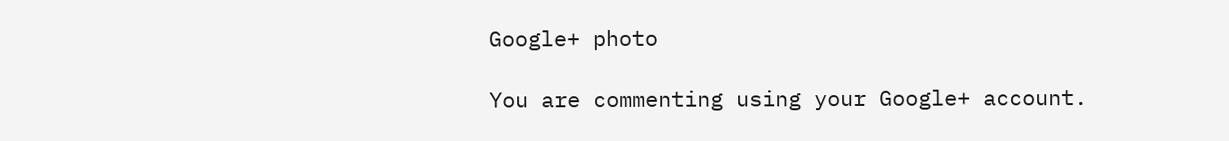Google+ photo

You are commenting using your Google+ account.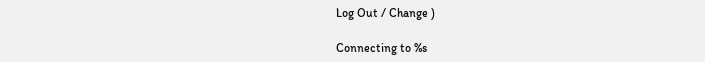Log Out / Change )

Connecting to %s